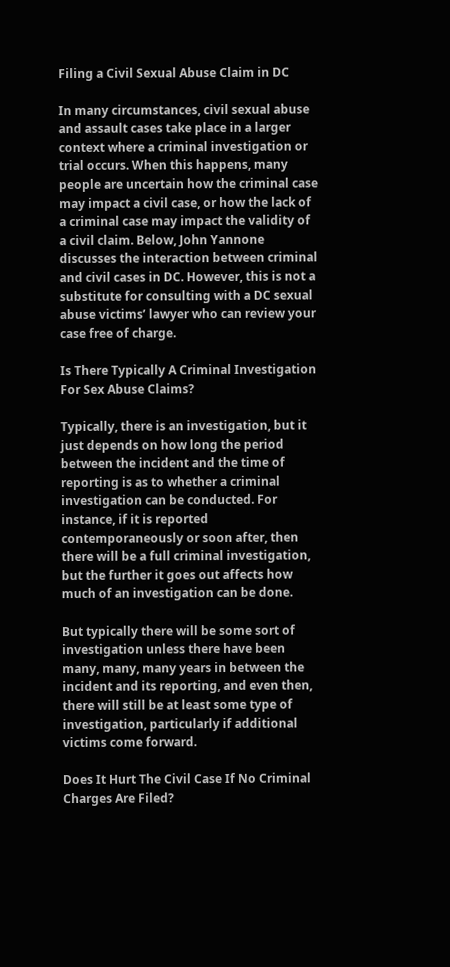Filing a Civil Sexual Abuse Claim in DC

In many circumstances, civil sexual abuse and assault cases take place in a larger context where a criminal investigation or trial occurs. When this happens, many people are uncertain how the criminal case may impact a civil case, or how the lack of a criminal case may impact the validity of a civil claim. Below, John Yannone discusses the interaction between criminal and civil cases in DC. However, this is not a substitute for consulting with a DC sexual abuse victims’ lawyer who can review your case free of charge.

Is There Typically A Criminal Investigation For Sex Abuse Claims?

Typically, there is an investigation, but it just depends on how long the period between the incident and the time of reporting is as to whether a criminal investigation can be conducted. For instance, if it is reported contemporaneously or soon after, then there will be a full criminal investigation, but the further it goes out affects how much of an investigation can be done.

But typically there will be some sort of investigation unless there have been many, many, many years in between the incident and its reporting, and even then, there will still be at least some type of investigation, particularly if additional victims come forward.

Does It Hurt The Civil Case If No Criminal Charges Are Filed?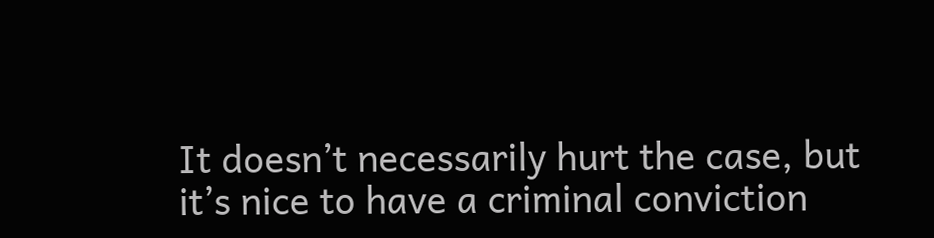It doesn’t necessarily hurt the case, but it’s nice to have a criminal conviction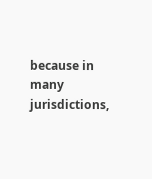because in many jurisdictions,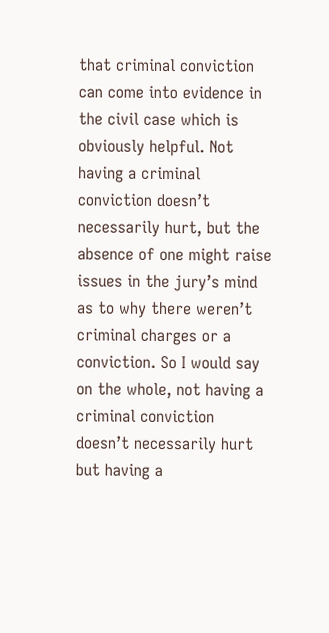that criminal conviction can come into evidence in the civil case which is obviously helpful. Not having a criminal conviction doesn’t necessarily hurt, but the absence of one might raise issues in the jury’s mind as to why there weren’t criminal charges or a conviction. So I would say on the whole, not having a criminal conviction doesn’t necessarily hurt but having a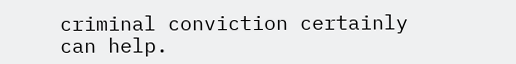criminal conviction certainly can help.